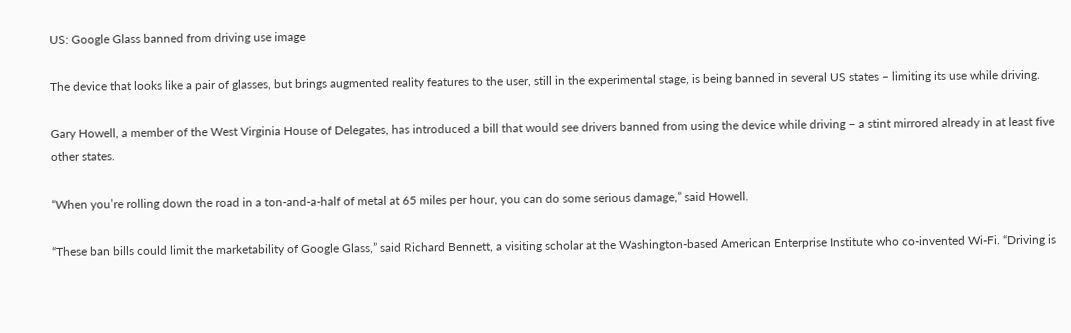US: Google Glass banned from driving use image

The device that looks like a pair of glasses, but brings augmented reality features to the user, still in the experimental stage, is being banned in several US states – limiting its use while driving.

Gary Howell, a member of the West Virginia House of Delegates, has introduced a bill that would see drivers banned from using the device while driving – a stint mirrored already in at least five other states.

“When you’re rolling down the road in a ton-and-a-half of metal at 65 miles per hour, you can do some serious damage,” said Howell.

“These ban bills could limit the marketability of Google Glass,” said Richard Bennett, a visiting scholar at the Washington-based American Enterprise Institute who co-invented Wi-Fi. “Driving is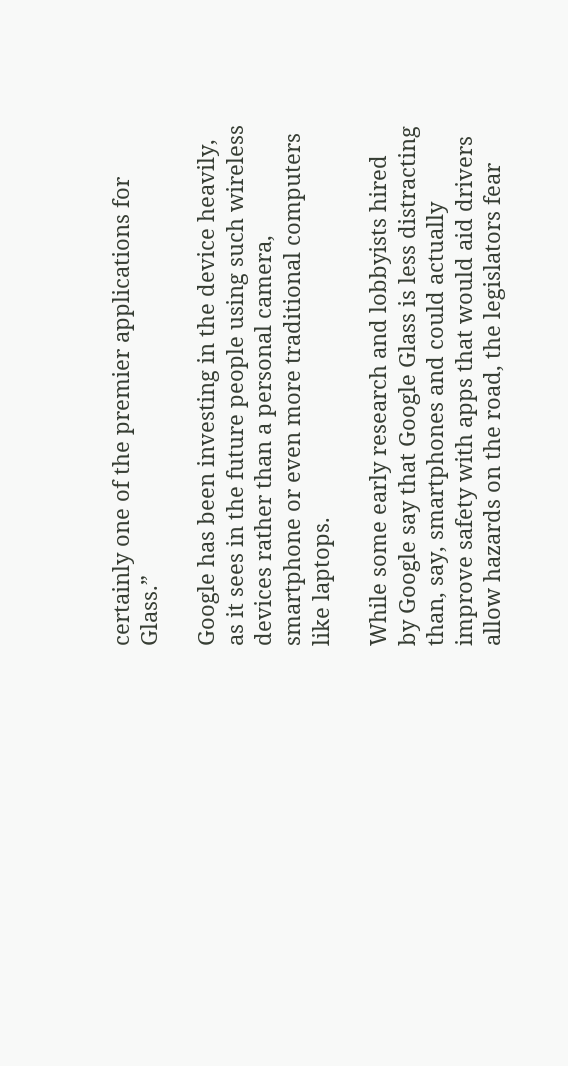certainly one of the premier applications for Glass.”

Google has been investing in the device heavily, as it sees in the future people using such wireless devices rather than a personal camera, smartphone or even more traditional computers like laptops.

While some early research and lobbyists hired by Google say that Google Glass is less distracting than, say, smartphones and could actually improve safety with apps that would aid drivers allow hazards on the road, the legislators fear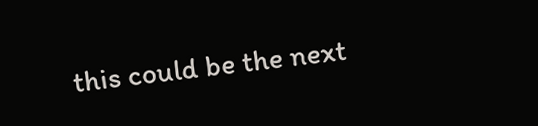this could be the next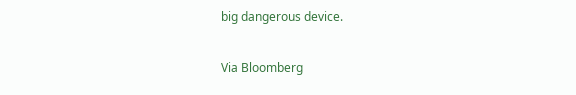big dangerous device.

Via Bloomberg